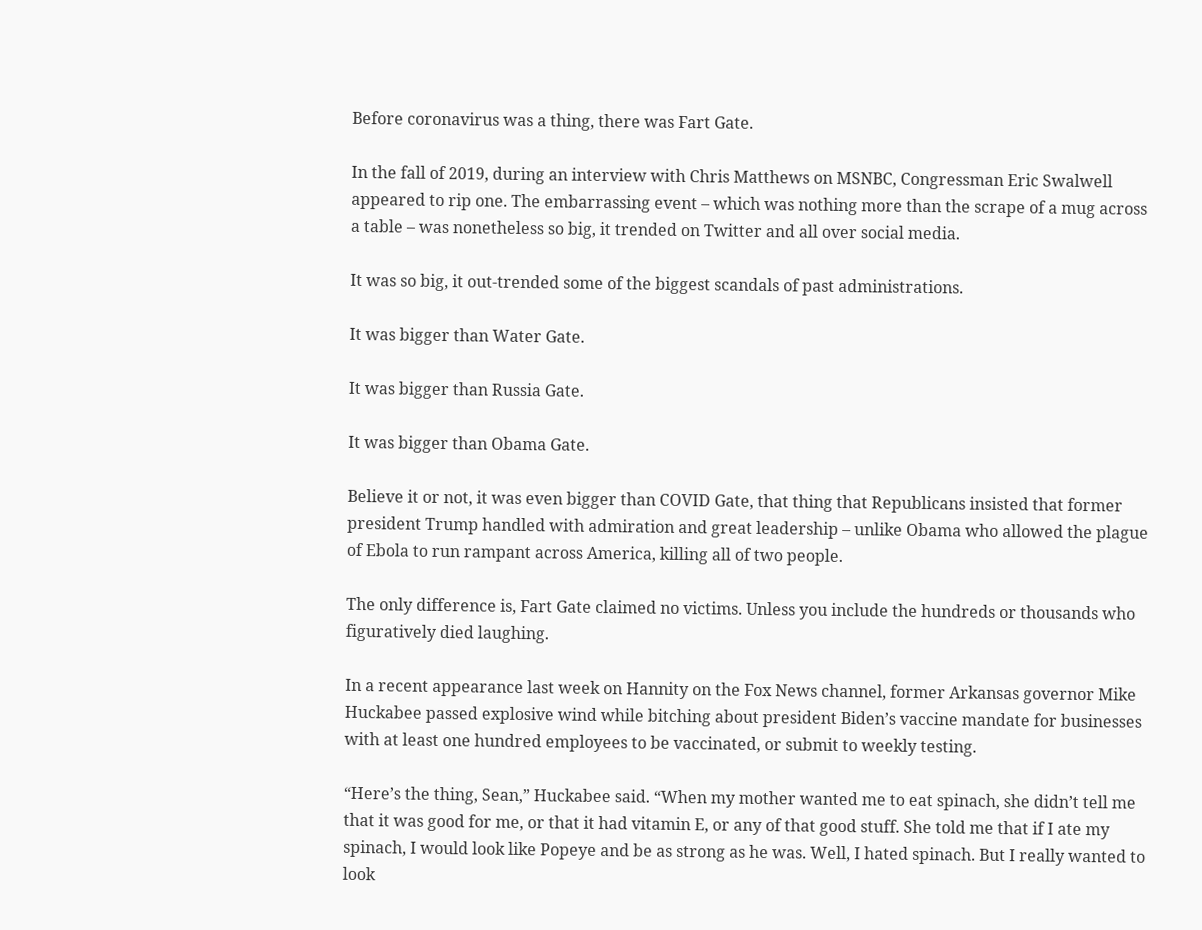Before coronavirus was a thing, there was Fart Gate.

In the fall of 2019, during an interview with Chris Matthews on MSNBC, Congressman Eric Swalwell appeared to rip one. The embarrassing event – which was nothing more than the scrape of a mug across a table – was nonetheless so big, it trended on Twitter and all over social media.

It was so big, it out-trended some of the biggest scandals of past administrations.

It was bigger than Water Gate.

It was bigger than Russia Gate.

It was bigger than Obama Gate.

Believe it or not, it was even bigger than COVID Gate, that thing that Republicans insisted that former president Trump handled with admiration and great leadership – unlike Obama who allowed the plague of Ebola to run rampant across America, killing all of two people.

The only difference is, Fart Gate claimed no victims. Unless you include the hundreds or thousands who figuratively died laughing.

In a recent appearance last week on Hannity on the Fox News channel, former Arkansas governor Mike Huckabee passed explosive wind while bitching about president Biden’s vaccine mandate for businesses with at least one hundred employees to be vaccinated, or submit to weekly testing.

“Here’s the thing, Sean,” Huckabee said. “When my mother wanted me to eat spinach, she didn’t tell me that it was good for me, or that it had vitamin E, or any of that good stuff. She told me that if I ate my spinach, I would look like Popeye and be as strong as he was. Well, I hated spinach. But I really wanted to look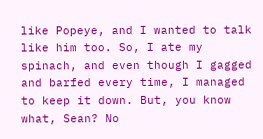like Popeye, and I wanted to talk like him too. So, I ate my spinach, and even though I gagged and barfed every time, I managed to keep it down. But, you know what, Sean? No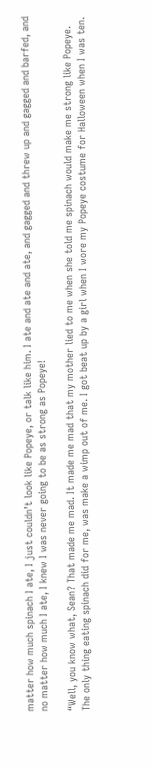matter how much spinach I ate, I just couldn’t look like Popeye, or talk like him. I ate and ate and ate, and gagged and threw up and gagged and barfed, and no matter how much I ate, I knew I was never going to be as strong as Popeye!

“Well, you know what, Sean? That made me mad. It made me mad that my mother lied to me when she told me spinach would make me strong like Popeye. The only thing eating spinach did for me, was make a wimp out of me. I got beat up by a girl when I wore my Popeye costume for Halloween when I was ten.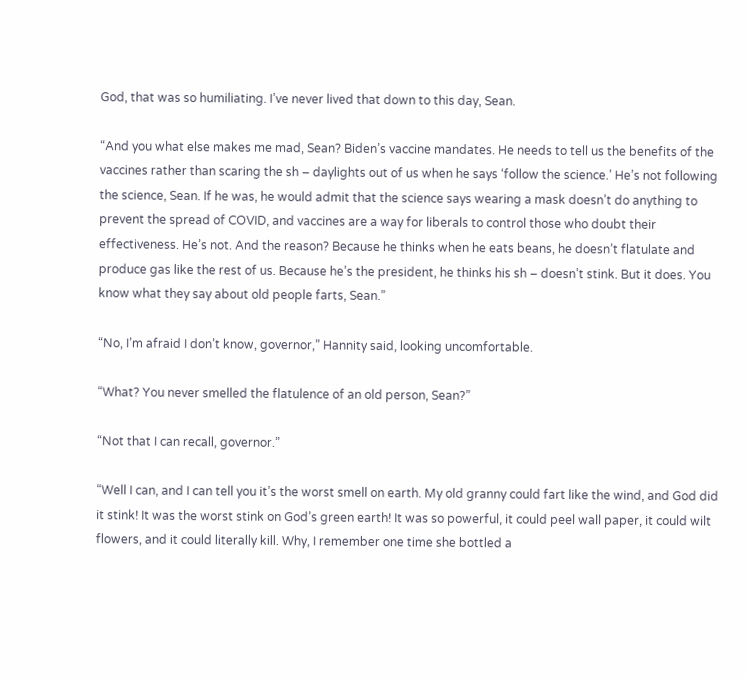God, that was so humiliating. I’ve never lived that down to this day, Sean.

“And you what else makes me mad, Sean? Biden’s vaccine mandates. He needs to tell us the benefits of the vaccines rather than scaring the sh – daylights out of us when he says ‘follow the science.’ He’s not following the science, Sean. If he was, he would admit that the science says wearing a mask doesn’t do anything to prevent the spread of COVID, and vaccines are a way for liberals to control those who doubt their effectiveness. He’s not. And the reason? Because he thinks when he eats beans, he doesn’t flatulate and produce gas like the rest of us. Because he’s the president, he thinks his sh – doesn’t stink. But it does. You know what they say about old people farts, Sean.”

“No, I’m afraid I don’t know, governor,” Hannity said, looking uncomfortable.

“What? You never smelled the flatulence of an old person, Sean?”

“Not that I can recall, governor.”

“Well I can, and I can tell you it’s the worst smell on earth. My old granny could fart like the wind, and God did it stink! It was the worst stink on God’s green earth! It was so powerful, it could peel wall paper, it could wilt flowers, and it could literally kill. Why, I remember one time she bottled a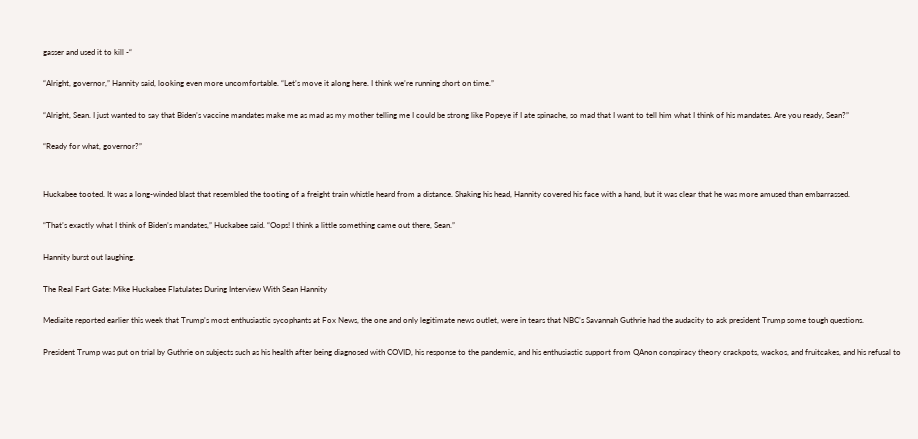gasser and used it to kill -“

“Alright, governor,” Hannity said, looking even more uncomfortable. “Let’s move it along here. I think we’re running short on time.”

“Alright, Sean. I just wanted to say that Biden’s vaccine mandates make me as mad as my mother telling me I could be strong like Popeye if I ate spinache, so mad that I want to tell him what I think of his mandates. Are you ready, Sean?”

“Ready for what, governor?”


Huckabee tooted. It was a long-winded blast that resembled the tooting of a freight train whistle heard from a distance. Shaking his head, Hannity covered his face with a hand, but it was clear that he was more amused than embarrassed.

“That’s exactly what I think of Biden’s mandates,” Huckabee said. “Oops! I think a little something came out there, Sean.”

Hannity burst out laughing.

The Real Fart Gate: Mike Huckabee Flatulates During Interview With Sean Hannity

Mediaite reported earlier this week that Trump’s most enthusiastic sycophants at Fox News, the one and only legitimate news outlet, were in tears that NBC’s Savannah Guthrie had the audacity to ask president Trump some tough questions.

President Trump was put on trial by Guthrie on subjects such as his health after being diagnosed with COVID, his response to the pandemic, and his enthusiastic support from QAnon conspiracy theory crackpots, wackos, and fruitcakes, and his refusal to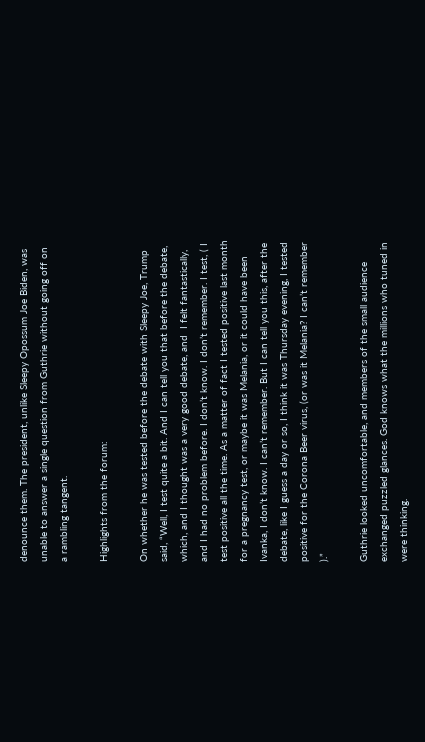denounce them. The president, unlike Sleepy Opossum Joe Biden, was unable to answer a single question from Guthrie without going off on a rambling tangent.

Highlights from the forum:

On whether he was tested before the debate with Sleepy Joe, Trump said, “Well, I test quite a bit. And I can tell you that before the debate, which, and I thought was a very good debate, and  I felt fantastically, and I had no problem before. I don’t know. I don’t remember. I test, ( I test positive all the time. As a matter of fact I tested positive last month for a pregnancy test, or maybe it was Melania, or it could have been Ivanka, I don’t know. I can’t remember. But I can tell you this, after the debate, like I guess a day or so, I think it was Thursday evening, I tested positive for the Corona Beer virus, (or was it Melania? I can’t remember ).”

Guthrie looked uncomfortable, and members of the small audience exchanged puzzled glances. God knows what the millions who tuned in were thinking.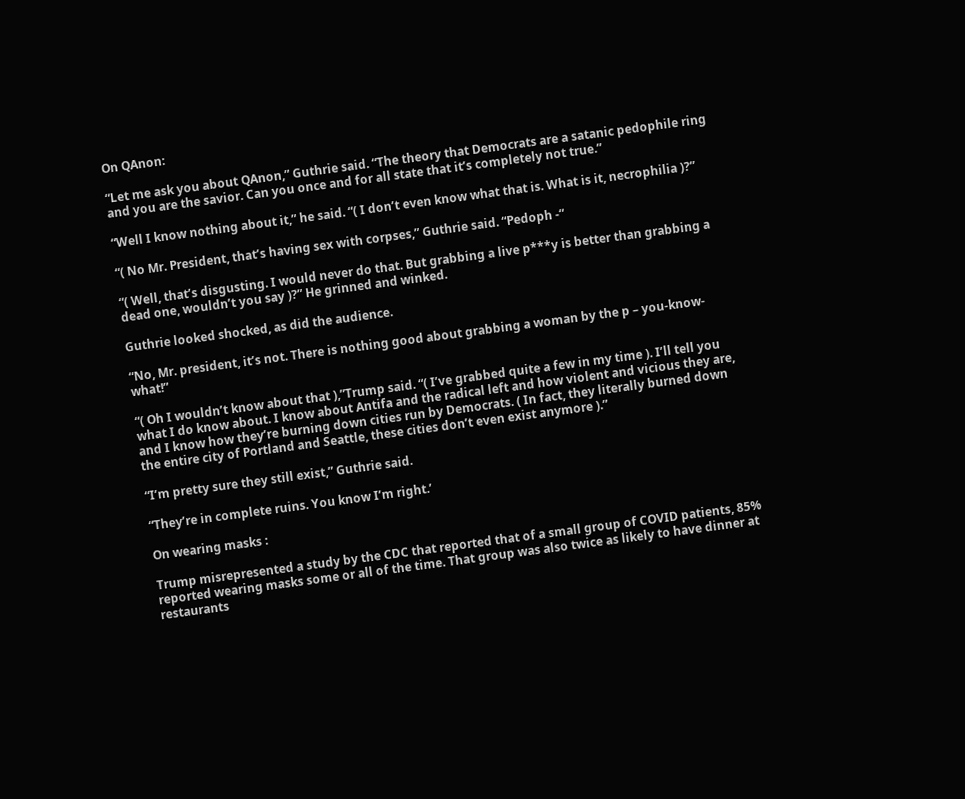On QAnon:

“Let me ask you about QAnon,” Guthrie said. “The theory that Democrats are a satanic pedophile ring and you are the savior. Can you once and for all state that it’s completely not true.”

“Well I know nothing about it,” he said. “( I don’t even know what that is. What is it, necrophilia )?”

“( No Mr. President, that’s having sex with corpses,” Guthrie said. “Pedoph -“

“( Well, that’s disgusting. I would never do that. But grabbing a live p***y is better than grabbing a dead one, wouldn’t you say )?” He grinned and winked.

Guthrie looked shocked, as did the audience.

“No, Mr. president, it’s not. There is nothing good about grabbing a woman by the p – you-know-what!”

“( Oh I wouldn’t know about that ),”Trump said. “( I’ve grabbed quite a few in my time ). I’ll tell you what I do know about. I know about Antifa and the radical left and how violent and vicious they are, and I know how they’re burning down cities run by Democrats. ( In fact, they literally burned down the entire city of Portland and Seattle, these cities don’t even exist anymore ).”

“I’m pretty sure they still exist,” Guthrie said.

“They’re in complete ruins. You know I’m right.’

On wearing masks :

Trump misrepresented a study by the CDC that reported that of a small group of COVID patients, 85% reported wearing masks some or all of the time. That group was also twice as likely to have dinner at restaurants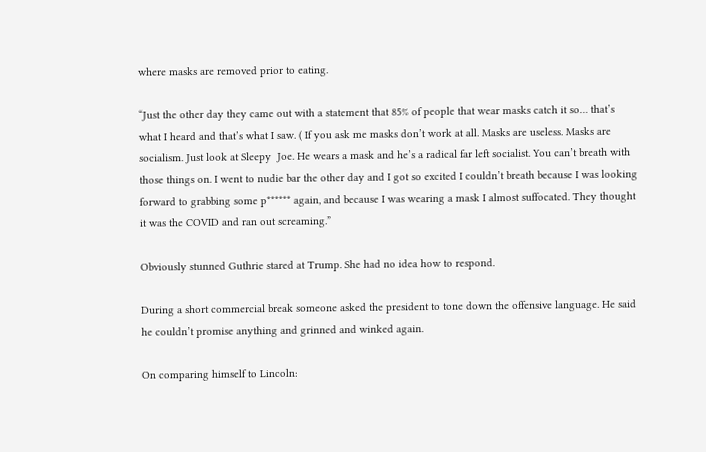where masks are removed prior to eating.

“Just the other day they came out with a statement that 85% of people that wear masks catch it so… that’s what I heard and that’s what I saw. ( If you ask me masks don’t work at all. Masks are useless. Masks are socialism. Just look at Sleepy  Joe. He wears a mask and he’s a radical far left socialist. You can’t breath with those things on. I went to nudie bar the other day and I got so excited I couldn’t breath because I was looking forward to grabbing some p****** again, and because I was wearing a mask I almost suffocated. They thought it was the COVID and ran out screaming.”

Obviously stunned Guthrie stared at Trump. She had no idea how to respond.

During a short commercial break someone asked the president to tone down the offensive language. He said he couldn’t promise anything and grinned and winked again.

On comparing himself to Lincoln: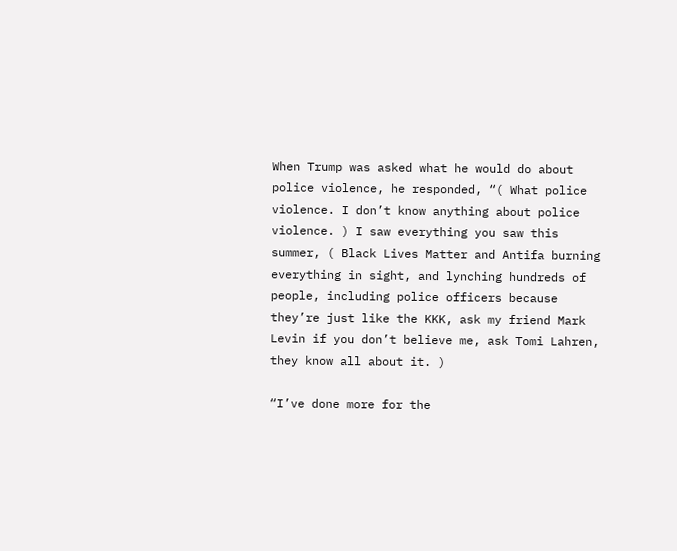When Trump was asked what he would do about police violence, he responded, “( What police violence. I don’t know anything about police violence. ) I saw everything you saw this summer, ( Black Lives Matter and Antifa burning everything in sight, and lynching hundreds of people, including police officers because they’re just like the KKK, ask my friend Mark Levin if you don’t believe me, ask Tomi Lahren, they know all about it. )

“I’ve done more for the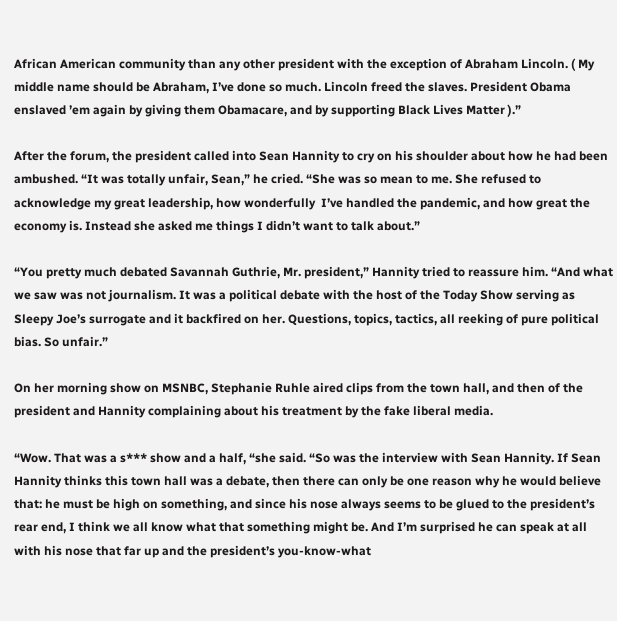African American community than any other president with the exception of Abraham Lincoln. ( My middle name should be Abraham, I’ve done so much. Lincoln freed the slaves. President Obama enslaved ’em again by giving them Obamacare, and by supporting Black Lives Matter ).”

After the forum, the president called into Sean Hannity to cry on his shoulder about how he had been ambushed. “It was totally unfair, Sean,” he cried. “She was so mean to me. She refused to acknowledge my great leadership, how wonderfully  I’ve handled the pandemic, and how great the economy is. Instead she asked me things I didn’t want to talk about.”

“You pretty much debated Savannah Guthrie, Mr. president,” Hannity tried to reassure him. “And what we saw was not journalism. It was a political debate with the host of the Today Show serving as Sleepy Joe’s surrogate and it backfired on her. Questions, topics, tactics, all reeking of pure political bias. So unfair.”

On her morning show on MSNBC, Stephanie Ruhle aired clips from the town hall, and then of the president and Hannity complaining about his treatment by the fake liberal media.

“Wow. That was a s*** show and a half, “she said. “So was the interview with Sean Hannity. If Sean Hannity thinks this town hall was a debate, then there can only be one reason why he would believe that: he must be high on something, and since his nose always seems to be glued to the president’s rear end, I think we all know what that something might be. And I’m surprised he can speak at all with his nose that far up and the president’s you-know-what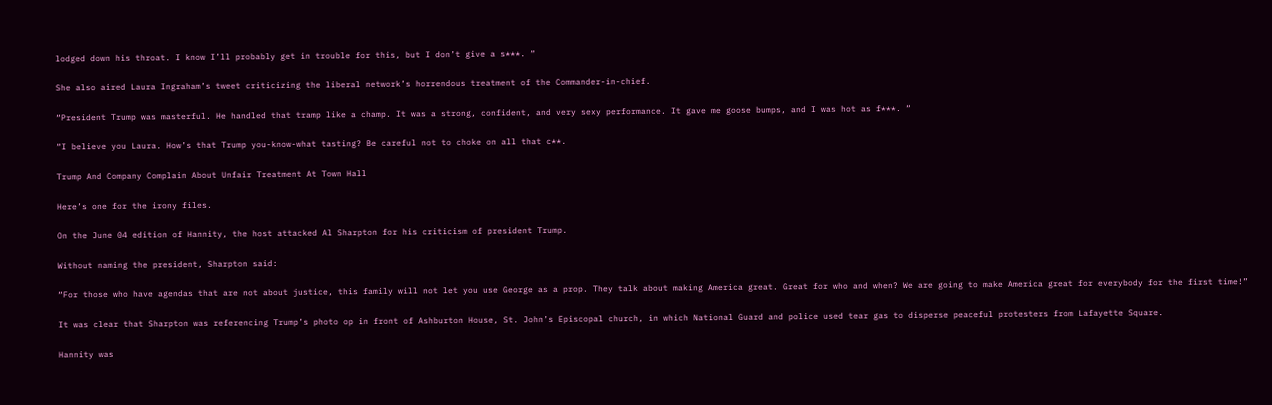lodged down his throat. I know I’ll probably get in trouble for this, but I don’t give a s***. “

She also aired Laura Ingraham’s tweet criticizing the liberal network’s horrendous treatment of the Commander-in-chief.

“President Trump was masterful. He handled that tramp like a champ. It was a strong, confident, and very sexy performance. It gave me goose bumps, and I was hot as f***. “

“I believe you Laura. How’s that Trump you-know-what tasting? Be careful not to choke on all that c**.

Trump And Company Complain About Unfair Treatment At Town Hall

Here’s one for the irony files.

On the June 04 edition of Hannity, the host attacked Al Sharpton for his criticism of president Trump.

Without naming the president, Sharpton said:

“For those who have agendas that are not about justice, this family will not let you use George as a prop. They talk about making America great. Great for who and when? We are going to make America great for everybody for the first time!”

It was clear that Sharpton was referencing Trump’s photo op in front of Ashburton House, St. John’s Episcopal church, in which National Guard and police used tear gas to disperse peaceful protesters from Lafayette Square.

Hannity was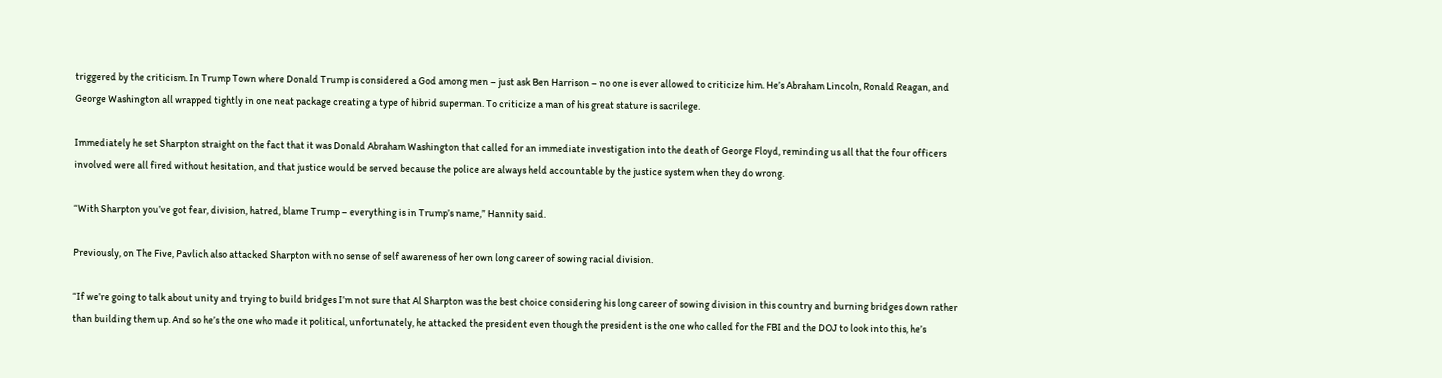triggered by the criticism. In Trump Town where Donald Trump is considered a God among men – just ask Ben Harrison – no one is ever allowed to criticize him. He’s Abraham Lincoln, Ronald Reagan, and George Washington all wrapped tightly in one neat package creating a type of hibrid superman. To criticize a man of his great stature is sacrilege.

Immediately he set Sharpton straight on the fact that it was Donald Abraham Washington that called for an immediate investigation into the death of George Floyd, reminding us all that the four officers involved were all fired without hesitation, and that justice would be served because the police are always held accountable by the justice system when they do wrong.

“With Sharpton you’ve got fear, division, hatred, blame Trump – everything is in Trump’s name,” Hannity said.

Previously, on The Five, Pavlich also attacked Sharpton with no sense of self awareness of her own long career of sowing racial division.

“If we’re going to talk about unity and trying to build bridges I’m not sure that Al Sharpton was the best choice considering his long career of sowing division in this country and burning bridges down rather than building them up. And so he’s the one who made it political, unfortunately, he attacked the president even though the president is the one who called for the FBI and the DOJ to look into this, he’s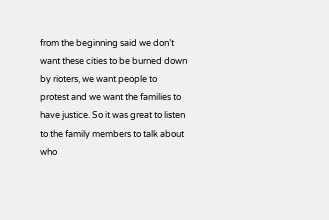from the beginning said we don’t want these cities to be burned down by rioters, we want people to protest and we want the families to have justice. So it was great to listen to the family members to talk about who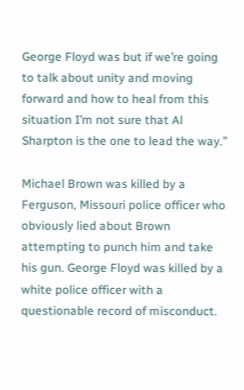George Floyd was but if we’re going to talk about unity and moving forward and how to heal from this situation I’m not sure that Al Sharpton is the one to lead the way.”

Michael Brown was killed by a Ferguson, Missouri police officer who obviously lied about Brown attempting to punch him and take his gun. George Floyd was killed by a white police officer with a questionable record of misconduct.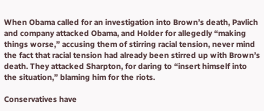When Obama called for an investigation into Brown’s death, Pavlich and company attacked Obama, and Holder for allegedly “making things worse,” accusing them of stirring racial tension, never mind the fact that racial tension had already been stirred up with Brown’s death. They attacked Sharpton, for daring to “insert himself into the situation,” blaming him for the riots.

Conservatives have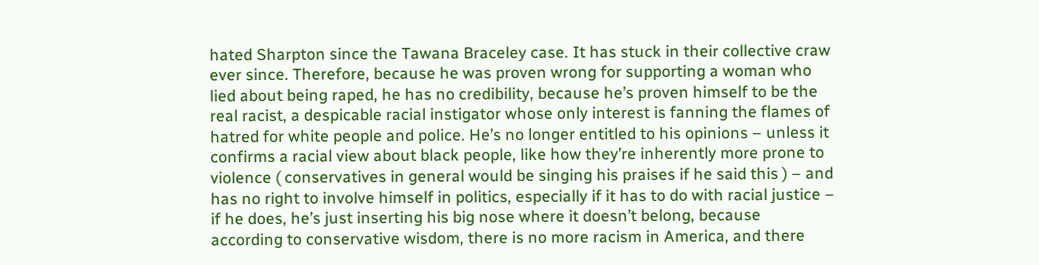hated Sharpton since the Tawana Braceley case. It has stuck in their collective craw ever since. Therefore, because he was proven wrong for supporting a woman who lied about being raped, he has no credibility, because he’s proven himself to be the real racist, a despicable racial instigator whose only interest is fanning the flames of hatred for white people and police. He’s no longer entitled to his opinions – unless it confirms a racial view about black people, like how they’re inherently more prone to violence ( conservatives in general would be singing his praises if he said this ) – and has no right to involve himself in politics, especially if it has to do with racial justice – if he does, he’s just inserting his big nose where it doesn’t belong, because according to conservative wisdom, there is no more racism in America, and there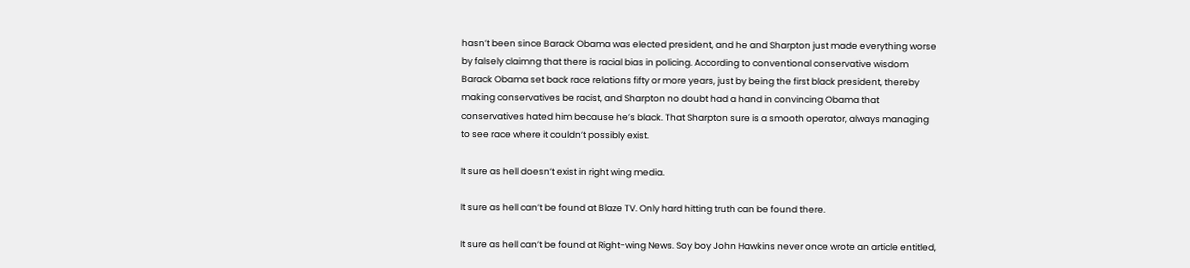hasn’t been since Barack Obama was elected president, and he and Sharpton just made everything worse by falsely claimng that there is racial bias in policing. According to conventional conservative wisdom Barack Obama set back race relations fifty or more years, just by being the first black president, thereby making conservatives be racist, and Sharpton no doubt had a hand in convincing Obama that conservatives hated him because he’s black. That Sharpton sure is a smooth operator, always managing to see race where it couldn’t possibly exist.

It sure as hell doesn’t exist in right wing media.

It sure as hell can’t be found at Blaze TV. Only hard hitting truth can be found there.

It sure as hell can’t be found at Right-wing News. Soy boy John Hawkins never once wrote an article entitled,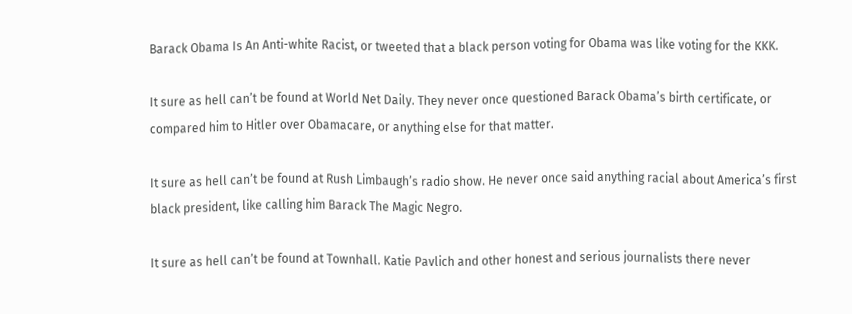Barack Obama Is An Anti-white Racist, or tweeted that a black person voting for Obama was like voting for the KKK.

It sure as hell can’t be found at World Net Daily. They never once questioned Barack Obama’s birth certificate, or compared him to Hitler over Obamacare, or anything else for that matter.

It sure as hell can’t be found at Rush Limbaugh’s radio show. He never once said anything racial about America’s first black president, like calling him Barack The Magic Negro.

It sure as hell can’t be found at Townhall. Katie Pavlich and other honest and serious journalists there never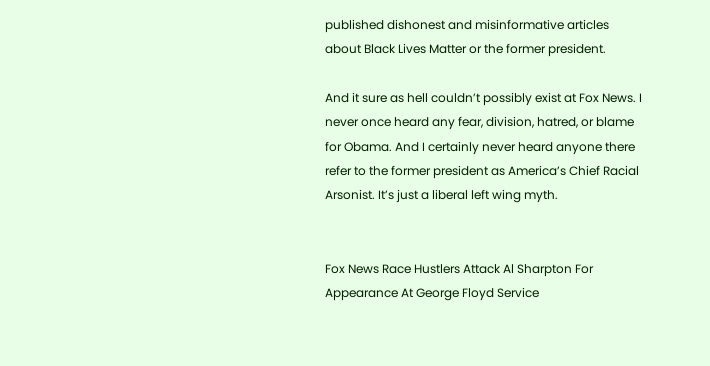published dishonest and misinformative articles about Black Lives Matter or the former president.

And it sure as hell couldn’t possibly exist at Fox News. I never once heard any fear, division, hatred, or blame for Obama. And I certainly never heard anyone there refer to the former president as America’s Chief Racial Arsonist. It’s just a liberal left wing myth.


Fox News Race Hustlers Attack Al Sharpton For Appearance At George Floyd Service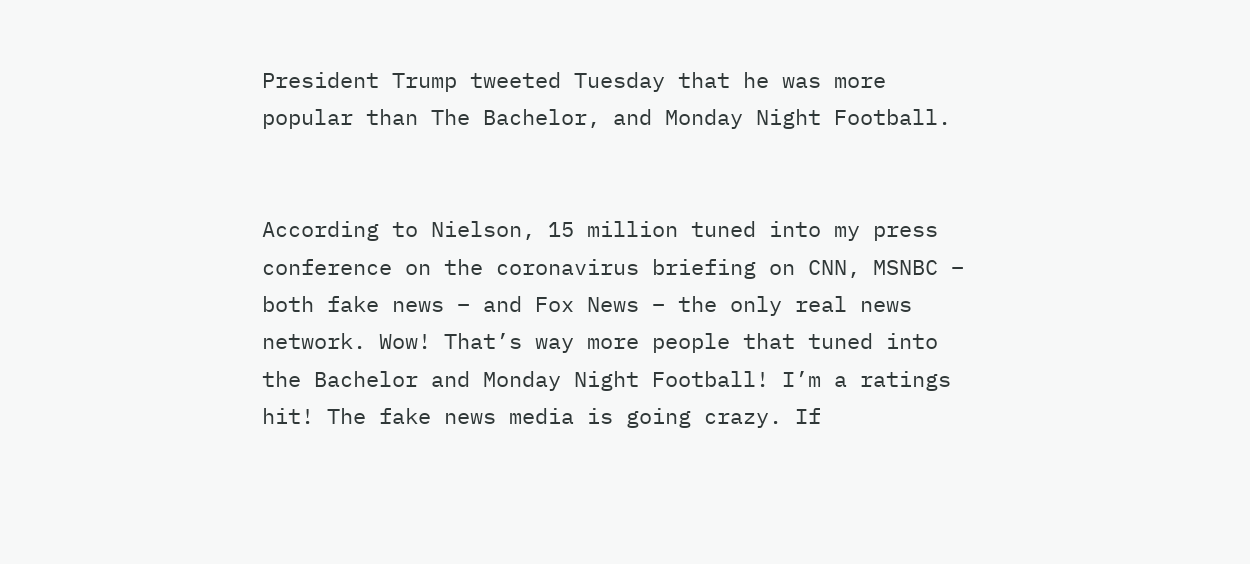President Trump tweeted Tuesday that he was more popular than The Bachelor, and Monday Night Football.


According to Nielson, 15 million tuned into my press conference on the coronavirus briefing on CNN, MSNBC – both fake news – and Fox News – the only real news network. Wow! That’s way more people that tuned into the Bachelor and Monday Night Football! I’m a ratings hit! The fake news media is going crazy. If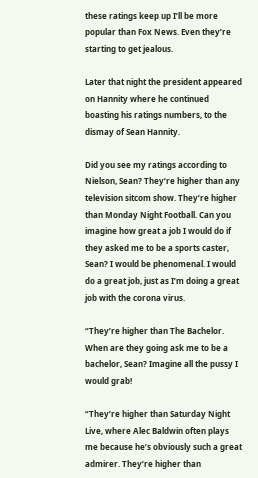these ratings keep up I’ll be more popular than Fox News. Even they’re starting to get jealous.

Later that night the president appeared on Hannity where he continued boasting his ratings numbers, to the dismay of Sean Hannity.

Did you see my ratings according to Nielson, Sean? They’re higher than any television sitcom show. They’re higher than Monday Night Football. Can you imagine how great a job I would do if they asked me to be a sports caster, Sean? I would be phenomenal. I would do a great job, just as I’m doing a great job with the corona virus.

“They’re higher than The Bachelor. When are they going ask me to be a bachelor, Sean? Imagine all the pussy I would grab!

“They’re higher than Saturday Night Live, where Alec Baldwin often plays me because he’s obviously such a great admirer. They’re higher than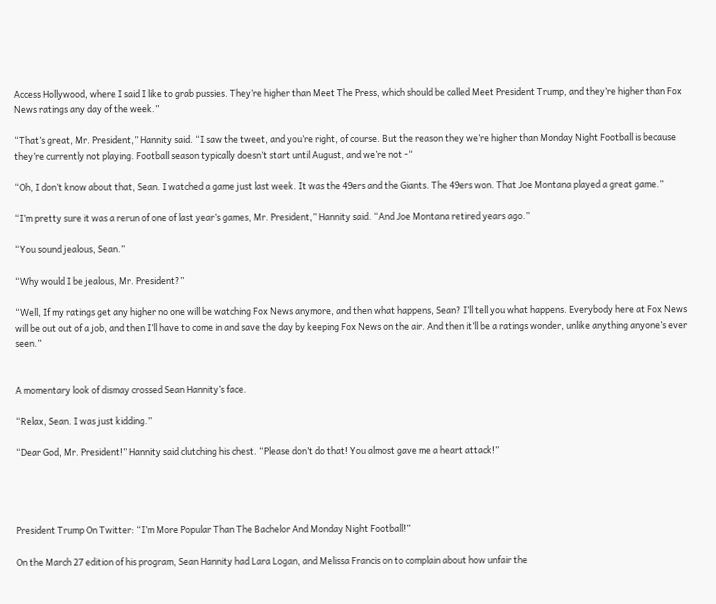Access Hollywood, where I said I like to grab pussies. They’re higher than Meet The Press, which should be called Meet President Trump, and they’re higher than Fox News ratings any day of the week.”

“That’s great, Mr. President,” Hannity said. “I saw the tweet, and you’re right, of course. But the reason they we’re higher than Monday Night Football is because they’re currently not playing. Football season typically doesn’t start until August, and we’re not -“

“Oh, I don’t know about that, Sean. I watched a game just last week. It was the 49ers and the Giants. The 49ers won. That Joe Montana played a great game.”

“I’m pretty sure it was a rerun of one of last year’s games, Mr. President,” Hannity said. “And Joe Montana retired years ago.”

“You sound jealous, Sean.”

“Why would I be jealous, Mr. President?”

“Well, If my ratings get any higher no one will be watching Fox News anymore, and then what happens, Sean? I’ll tell you what happens. Everybody here at Fox News will be out out of a job, and then I’ll have to come in and save the day by keeping Fox News on the air. And then it’ll be a ratings wonder, unlike anything anyone’s ever seen.”


A momentary look of dismay crossed Sean Hannity’s face.

“Relax, Sean. I was just kidding.”

“Dear God, Mr. President!” Hannity said clutching his chest. “Please don’t do that! You almost gave me a heart attack!”




President Trump On Twitter: “I’m More Popular Than The Bachelor And Monday Night Football!”

On the March 27 edition of his program, Sean Hannity had Lara Logan, and Melissa Francis on to complain about how unfair the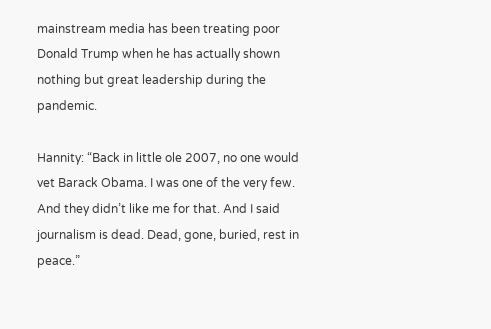mainstream media has been treating poor Donald Trump when he has actually shown nothing but great leadership during the pandemic.

Hannity: “Back in little ole 2007, no one would vet Barack Obama. I was one of the very few. And they didn’t like me for that. And I said journalism is dead. Dead, gone, buried, rest in peace.”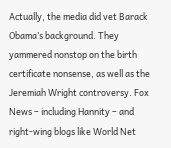Actually, the media did vet Barack Obama’s background. They yammered nonstop on the birth certificate nonsense, as well as the Jeremiah Wright controversy. Fox News – including Hannity – and right-wing blogs like World Net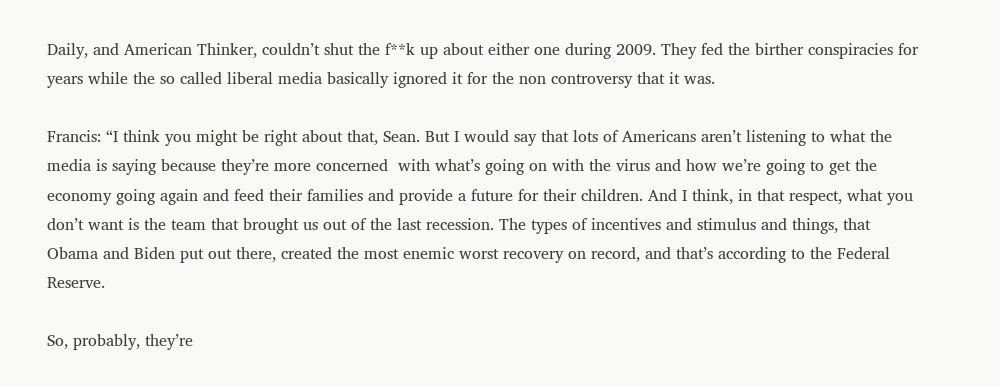Daily, and American Thinker, couldn’t shut the f**k up about either one during 2009. They fed the birther conspiracies for years while the so called liberal media basically ignored it for the non controversy that it was.

Francis: “I think you might be right about that, Sean. But I would say that lots of Americans aren’t listening to what the media is saying because they’re more concerned  with what’s going on with the virus and how we’re going to get the economy going again and feed their families and provide a future for their children. And I think, in that respect, what you don’t want is the team that brought us out of the last recession. The types of incentives and stimulus and things, that Obama and Biden put out there, created the most enemic worst recovery on record, and that’s according to the Federal Reserve.

So, probably, they’re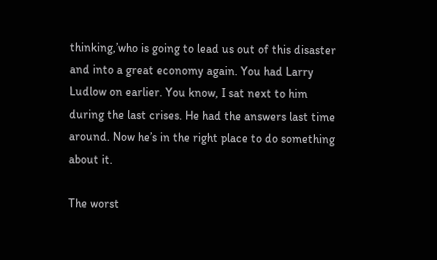thinking,’who is going to lead us out of this disaster and into a great economy again. You had Larry Ludlow on earlier. You know, I sat next to him during the last crises. He had the answers last time around. Now he’s in the right place to do something about it.

The worst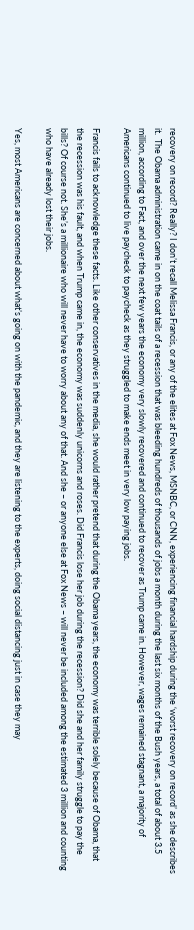recovery on record? Really? I don’t recall Melissa Francis, or any of the elites at Fox News, MSNBC, or CNN, experiencing financial hardship during the ‘worst recovery on record’ as she describes it.  The Obama administration came in on the coat tails of a recession that was bleeding hundreds of thousands of jobs a month during the last six months of the Bush years, a total of about 3.5 million, according to Fact, and over the next few years the economy very slowly recovered and continued to recover as Trump came in. However, wages remained stagnant, a majority of Americans continued to live paycheck to paycheck as they struggled to make ends meet in very low paying jobs.

Francis fails to acknowledge these facts. Like other conservatives in the media, she would rather pretend that during the Obama years, the economy was terrible solely because of Obama, that the recession was his fault, and when Trump came in, the economy was suddenly unicorns and roses. Did Francis lose her job during the recession? Did she and her family struggle to pay the bills? Of course not. She’s a millionaire who will never have to worry about any of that. And she – or anyone else at Fox News – will never be included among the estimated 3 million and counting who have already lost their jobs.

Yes, most Americans are concerned about what’s going on with the pandemic, and they are listening to the experts, doing social distancing just in case they may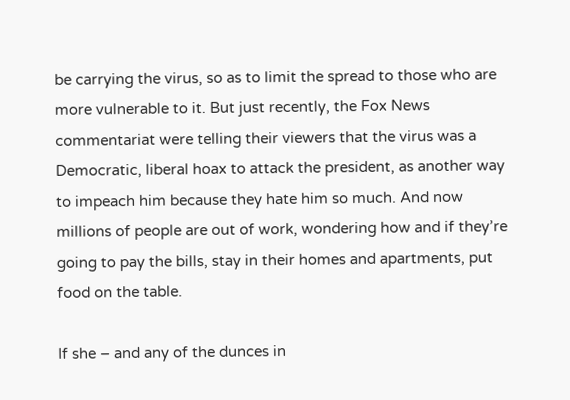be carrying the virus, so as to limit the spread to those who are more vulnerable to it. But just recently, the Fox News commentariat were telling their viewers that the virus was a Democratic, liberal hoax to attack the president, as another way to impeach him because they hate him so much. And now millions of people are out of work, wondering how and if they’re going to pay the bills, stay in their homes and apartments, put food on the table.

If she – and any of the dunces in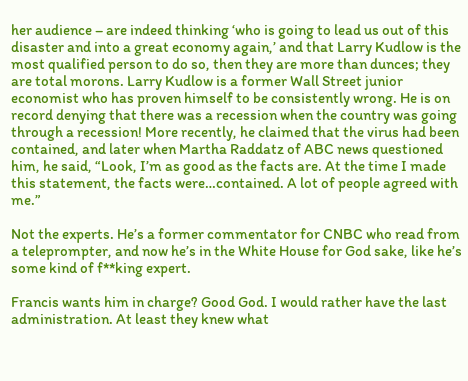her audience – are indeed thinking ‘who is going to lead us out of this disaster and into a great economy again,’ and that Larry Kudlow is the most qualified person to do so, then they are more than dunces; they are total morons. Larry Kudlow is a former Wall Street junior economist who has proven himself to be consistently wrong. He is on record denying that there was a recession when the country was going through a recession! More recently, he claimed that the virus had been contained, and later when Martha Raddatz of ABC news questioned him, he said, “Look, I’m as good as the facts are. At the time I made this statement, the facts were…contained. A lot of people agreed with me.”

Not the experts. He’s a former commentator for CNBC who read from a teleprompter, and now he’s in the White House for God sake, like he’s some kind of f**king expert.

Francis wants him in charge? Good God. I would rather have the last administration. At least they knew what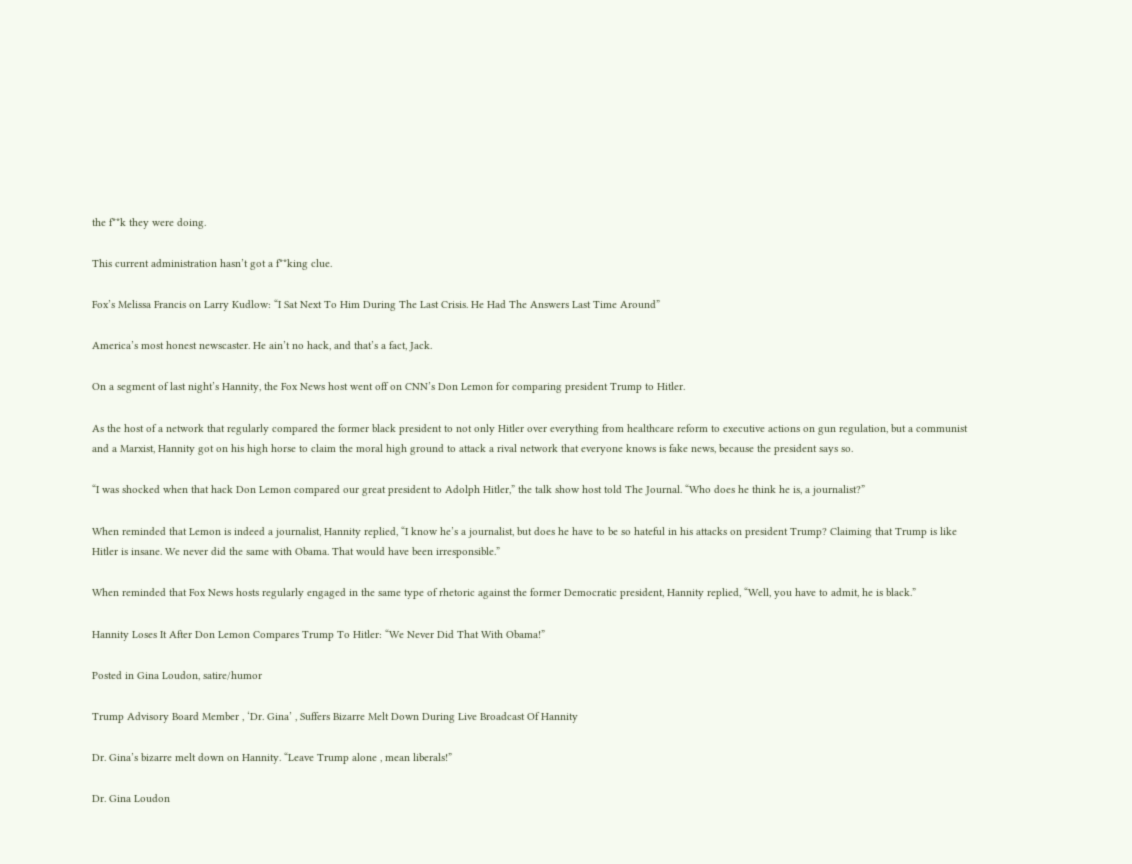the f**k they were doing.

This current administration hasn’t got a f**king clue.

Fox’s Melissa Francis on Larry Kudlow: “I Sat Next To Him During The Last Crisis. He Had The Answers Last Time Around”

America’s most honest newscaster. He ain’t no hack, and that’s a fact, Jack.

On a segment of last night’s Hannity, the Fox News host went off on CNN’s Don Lemon for comparing president Trump to Hitler.

As the host of a network that regularly compared the former black president to not only Hitler over everything from healthcare reform to executive actions on gun regulation, but a communist and a Marxist, Hannity got on his high horse to claim the moral high ground to attack a rival network that everyone knows is fake news, because the president says so.

“I was shocked when that hack Don Lemon compared our great president to Adolph Hitler,” the talk show host told The Journal. “Who does he think he is, a journalist?”

When reminded that Lemon is indeed a journalist, Hannity replied, “I know he’s a journalist, but does he have to be so hateful in his attacks on president Trump? Claiming that Trump is like Hitler is insane. We never did the same with Obama. That would have been irresponsible.”

When reminded that Fox News hosts regularly engaged in the same type of rhetoric against the former Democratic president, Hannity replied, “Well, you have to admit, he is black.”

Hannity Loses It After Don Lemon Compares Trump To Hitler: “We Never Did That With Obama!”

Posted in Gina Loudon, satire/humor

Trump Advisory Board Member , ‘Dr. Gina’ , Suffers Bizarre Melt Down During Live Broadcast Of Hannity

Dr. Gina’s bizarre melt down on Hannity. “Leave Trump alone , mean liberals!”

Dr. Gina Loudon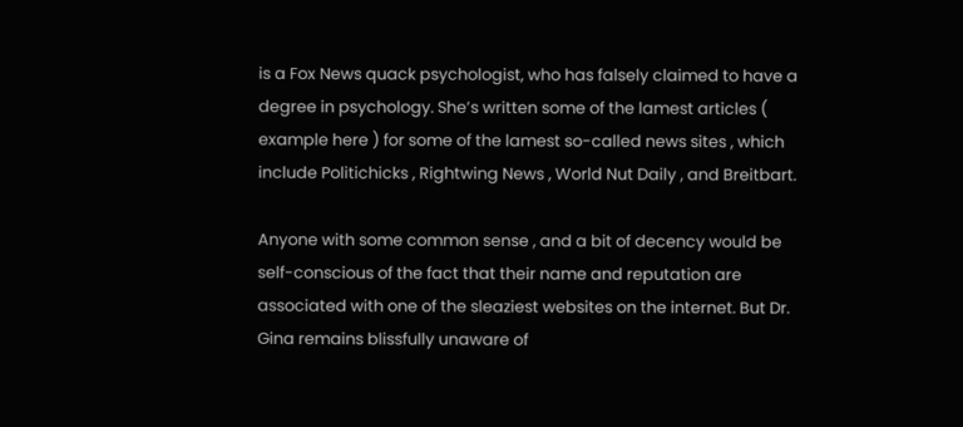is a Fox News quack psychologist, who has falsely claimed to have a degree in psychology. She’s written some of the lamest articles ( example here ) for some of the lamest so-called news sites , which include Politichicks , Rightwing News , World Nut Daily , and Breitbart.

Anyone with some common sense , and a bit of decency would be self-conscious of the fact that their name and reputation are associated with one of the sleaziest websites on the internet. But Dr. Gina remains blissfully unaware of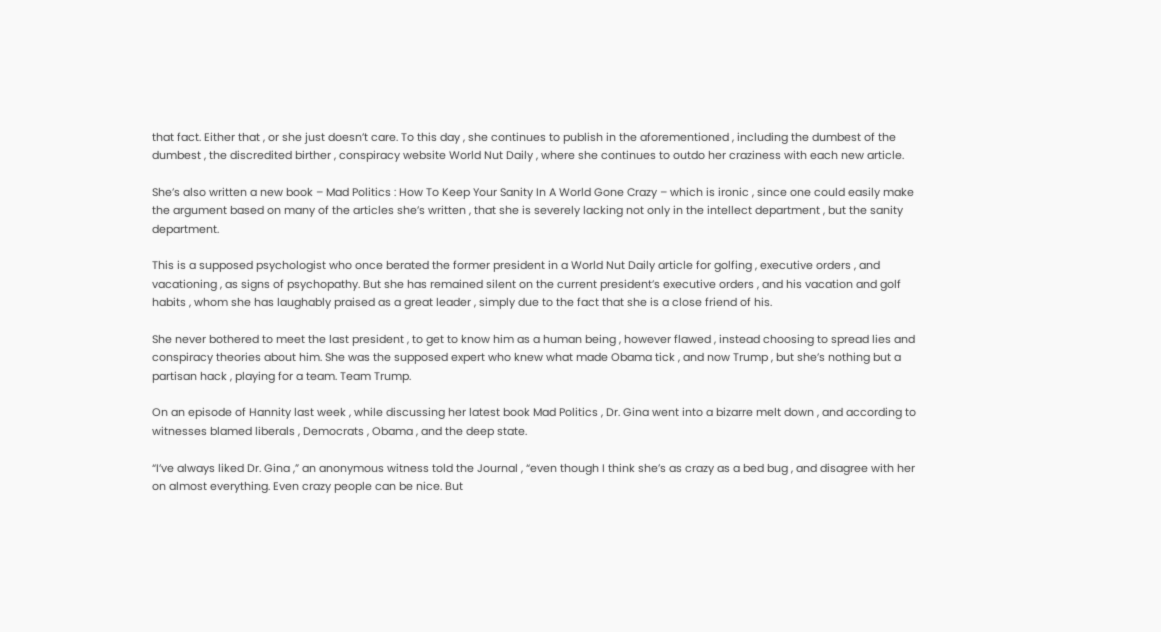that fact. Either that , or she just doesn’t care. To this day , she continues to publish in the aforementioned , including the dumbest of the dumbest , the discredited birther , conspiracy website World Nut Daily , where she continues to outdo her craziness with each new article.

She’s also written a new book – Mad Politics : How To Keep Your Sanity In A World Gone Crazy – which is ironic , since one could easily make the argument based on many of the articles she’s written , that she is severely lacking not only in the intellect department , but the sanity department.

This is a supposed psychologist who once berated the former president in a World Nut Daily article for golfing , executive orders , and vacationing , as signs of psychopathy. But she has remained silent on the current president’s executive orders , and his vacation and golf habits , whom she has laughably praised as a great leader , simply due to the fact that she is a close friend of his.

She never bothered to meet the last president , to get to know him as a human being , however flawed , instead choosing to spread lies and conspiracy theories about him. She was the supposed expert who knew what made Obama tick , and now Trump , but she’s nothing but a partisan hack , playing for a team. Team Trump.

On an episode of Hannity last week , while discussing her latest book Mad Politics , Dr. Gina went into a bizarre melt down , and according to witnesses blamed liberals , Democrats , Obama , and the deep state.

“I’ve always liked Dr. Gina ,” an anonymous witness told the Journal , “even though I think she’s as crazy as a bed bug , and disagree with her on almost everything. Even crazy people can be nice. But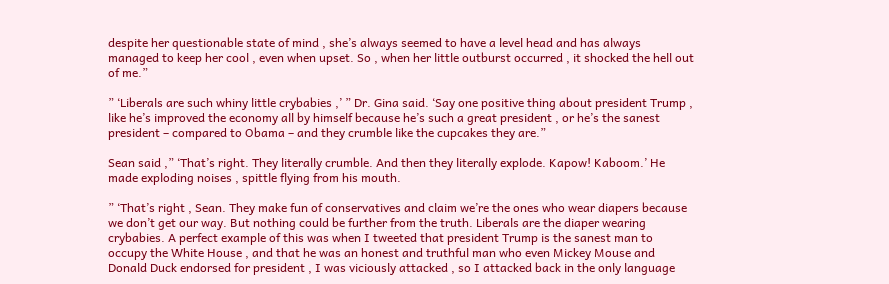despite her questionable state of mind , she’s always seemed to have a level head and has always managed to keep her cool , even when upset. So , when her little outburst occurred , it shocked the hell out of me.”

” ‘Liberals are such whiny little crybabies ,’ ” Dr. Gina said. ‘Say one positive thing about president Trump , like he’s improved the economy all by himself because he’s such a great president , or he’s the sanest president – compared to Obama – and they crumble like the cupcakes they are.”

Sean said ,” ‘That’s right. They literally crumble. And then they literally explode. Kapow! Kaboom.’ He made exploding noises , spittle flying from his mouth.

” ‘That’s right , Sean. They make fun of conservatives and claim we’re the ones who wear diapers because we don’t get our way. But nothing could be further from the truth. Liberals are the diaper wearing crybabies. A perfect example of this was when I tweeted that president Trump is the sanest man to occupy the White House , and that he was an honest and truthful man who even Mickey Mouse and Donald Duck endorsed for president , I was viciously attacked , so I attacked back in the only language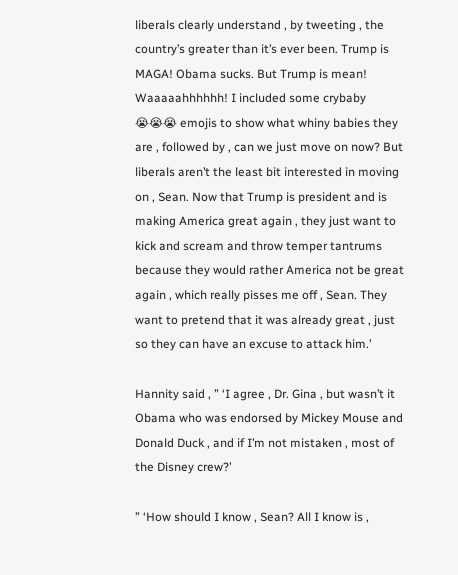liberals clearly understand , by tweeting , the country’s greater than it’s ever been. Trump is MAGA! Obama sucks. But Trump is mean! Waaaaahhhhhh! I included some crybaby 😭😭😭 emojis to show what whiny babies they are , followed by , can we just move on now? But liberals aren’t the least bit interested in moving on , Sean. Now that Trump is president and is making America great again , they just want to kick and scream and throw temper tantrums because they would rather America not be great again , which really pisses me off , Sean. They want to pretend that it was already great , just so they can have an excuse to attack him.’

Hannity said , ” ‘I agree , Dr. Gina , but wasn’t it Obama who was endorsed by Mickey Mouse and Donald Duck , and if I’m not mistaken , most of the Disney crew?’

” ‘How should I know , Sean? All I know is ,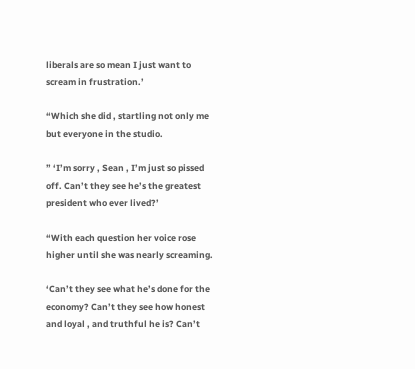liberals are so mean I just want to scream in frustration.’

“Which she did , startling not only me but everyone in the studio.

” ‘I’m sorry , Sean , I’m just so pissed off. Can’t they see he’s the greatest president who ever lived?’

“With each question her voice rose higher until she was nearly screaming.

‘Can’t they see what he’s done for the economy? Can’t they see how honest and loyal , and truthful he is? Can’t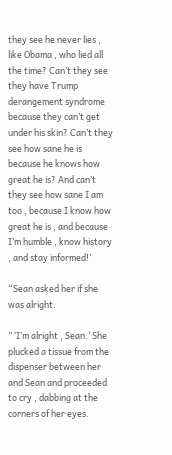they see he never lies , like Obama , who lied all the time? Can’t they see they have Trump derangement syndrome because they can’t get under his skin? Can’t they see how sane he is because he knows how great he is? And can’t they see how sane I am too , because I know how great he is , and because I’m humble , know history , and stay informed!’

“Sean asked her if she was alright.

” ‘I’m alright , Sean.’ She plucked a tissue from the dispenser between her and Sean and proceeded to cry , dabbing at the corners of her eyes.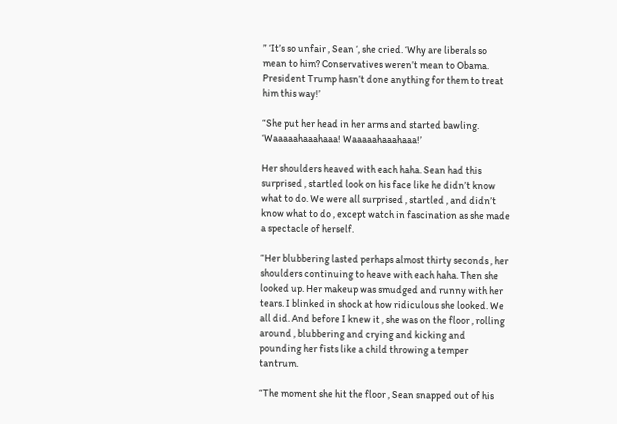” ‘It’s so unfair , Sean ‘, she cried. ‘Why are liberals so mean to him? Conservatives weren’t mean to Obama. President Trump hasn’t done anything for them to treat him this way!’

“She put her head in her arms and started bawling. ‘Waaaaahaaahaaa! Waaaaahaaahaaa!’

Her shoulders heaved with each haha. Sean had this surprised , startled look on his face like he didn’t know what to do. We were all surprised , startled , and didn’t know what to do , except watch in fascination as she made a spectacle of herself.

“Her blubbering lasted perhaps almost thirty seconds , her shoulders continuing to heave with each haha. Then she looked up. Her makeup was smudged and runny with her tears. I blinked in shock at how ridiculous she looked. We all did. And before I knew it , she was on the floor , rolling around , blubbering and crying and kicking and pounding her fists like a child throwing a temper tantrum.

“The moment she hit the floor , Sean snapped out of his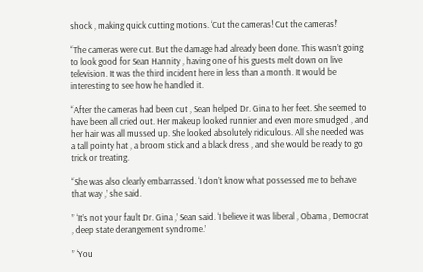shock , making quick cutting motions. ‘Cut the cameras! Cut the cameras!’

“The cameras were cut. But the damage had already been done. This wasn’t going to look good for Sean Hannity , having one of his guests melt down on live television. It was the third incident here in less than a month. It would be interesting to see how he handled it.

“After the cameras had been cut , Sean helped Dr. Gina to her feet. She seemed to have been all cried out. Her makeup looked runnier and even more smudged , and her hair was all mussed up. She looked absolutely ridiculous. All she needed was a tall pointy hat , a broom stick and a black dress , and she would be ready to go trick or treating.

“She was also clearly embarrassed. ‘I don’t know what possessed me to behave that way ,’ she said.

” ‘It’s not your fault Dr. Gina ,’ Sean said. ‘I believe it was liberal , Obama , Democrat , deep state derangement syndrome.’

” ‘You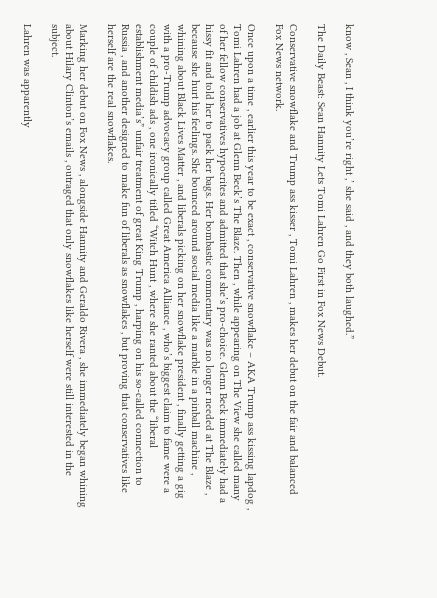know , Sean , I think you’re right ,’ she said , and they both laughed.”

The Daily Beast: Sean Hannity Lets Tomi Lahren Go First in Fox News Debut.

Conservative snowflake and Trump ass kisser , Tomi Lahren , makes her debut on the fair and balanced Fox News network.

Once upon a time , earlier this year to be exact , conservative snowflake – AKA Trump ass kissing lapdog , Tomi Lahren had a job at Glenn Beck’s The Blaze. Then , while appearing on The View she called many of her fellow conservatives hypocrites and admitted that she’s pro-choice. Glenn Beck immediately had a hissy fit and told her to pack her bags. Her bombastic commentary was no longer needed at The Blaze , because she hurt his feelings. She bounced around social media like a marble in a pinball machine , whining about Black Lives Matter , and liberals picking on her snowflake president , finally getting a gig with a pro-Trump advocacy group called Great America Alliance , who’s biggest claim to fame were a couple of childish ads , one ironically titled “Witch Hunt , where she ranted about the “liberal establishment media’s” unfair treatment of great King Trump , harping on his so-called connection to Russia , and another designed to make fun of liberals as snowflakes , but proving that conservatives like herself are the real snowflakes.

Marking her debut on Fox News , alongside Hannity and Geraldo Rivera , she immediately began whining about Hilary Clinton’s emails , outraged that only snowflakes like herself were still interested in the subject.

Lahren was apparently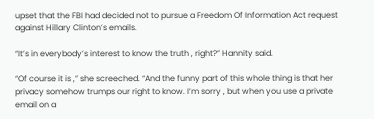upset that the FBI had decided not to pursue a Freedom Of Information Act request against Hillary Clinton’s emails.

“It’s in everybody’s interest to know the truth , right?” Hannity said.

“Of course it is ,” she screeched. “And the funny part of this whole thing is that her privacy somehow trumps our right to know. I’m sorry , but when you use a private email on a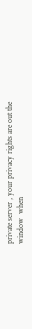private server , your privacy rights are out the window  when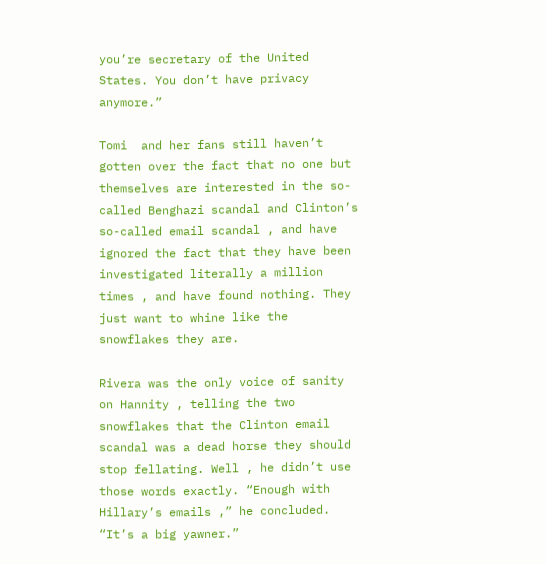you’re secretary of the United States. You don’t have privacy anymore.”

Tomi  and her fans still haven’t gotten over the fact that no one but themselves are interested in the so-called Benghazi scandal and Clinton’s so-called email scandal , and have ignored the fact that they have been investigated literally a million times , and have found nothing. They just want to whine like the snowflakes they are.

Rivera was the only voice of sanity on Hannity , telling the two snowflakes that the Clinton email scandal was a dead horse they should stop fellating. Well , he didn’t use those words exactly. “Enough with Hillary’s emails ,” he concluded. “It’s a big yawner.”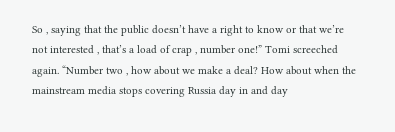So , saying that the public doesn’t have a right to know or that we’re not interested , that’s a load of crap , number one!” Tomi screeched again. “Number two , how about we make a deal? How about when the mainstream media stops covering Russia day in and day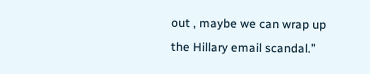out , maybe we can wrap up the Hillary email scandal.”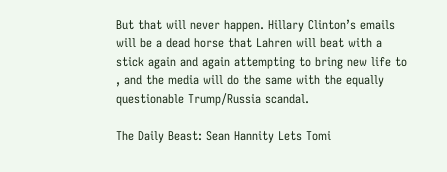But that will never happen. Hillary Clinton’s emails will be a dead horse that Lahren will beat with a stick again and again attempting to bring new life to , and the media will do the same with the equally questionable Trump/Russia scandal.

The Daily Beast: Sean Hannity Lets Tomi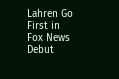Lahren Go First in Fox News Debut